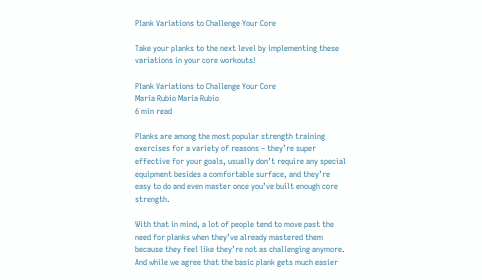Plank Variations to Challenge Your Core

Take your planks to the next level by implementing these variations in your core workouts!

Plank Variations to Challenge Your Core
María Rubio María Rubio
6 min read

Planks are among the most popular strength training exercises for a variety of reasons – they’re super effective for your goals, usually don’t require any special equipment besides a comfortable surface, and they’re easy to do and even master once you’ve built enough core strength.

With that in mind, a lot of people tend to move past the need for planks when they’ve already mastered them because they feel like they’re not as challenging anymore. And while we agree that the basic plank gets much easier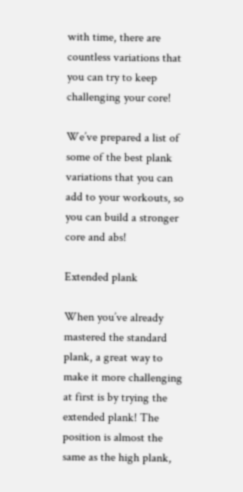with time, there are countless variations that you can try to keep challenging your core!

We’ve prepared a list of some of the best plank variations that you can add to your workouts, so you can build a stronger core and abs!

Extended plank

When you’ve already mastered the standard plank, a great way to make it more challenging at first is by trying the extended plank! The position is almost the same as the high plank,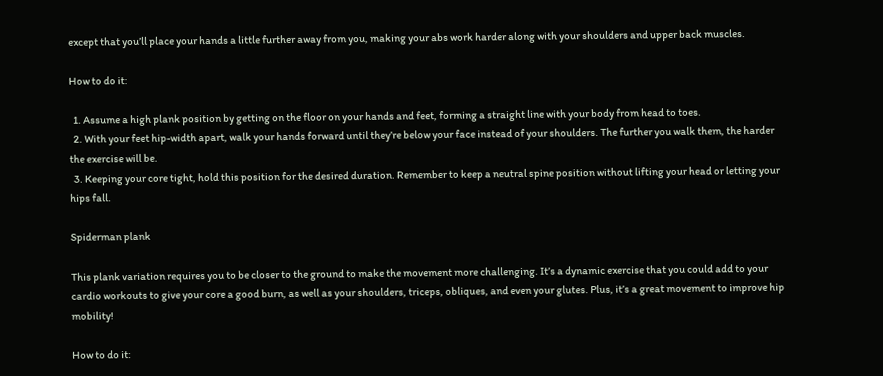except that you’ll place your hands a little further away from you, making your abs work harder along with your shoulders and upper back muscles.

How to do it:

  1. Assume a high plank position by getting on the floor on your hands and feet, forming a straight line with your body from head to toes.
  2. With your feet hip-width apart, walk your hands forward until they’re below your face instead of your shoulders. The further you walk them, the harder the exercise will be.
  3. Keeping your core tight, hold this position for the desired duration. Remember to keep a neutral spine position without lifting your head or letting your hips fall.

Spiderman plank

This plank variation requires you to be closer to the ground to make the movement more challenging. It’s a dynamic exercise that you could add to your cardio workouts to give your core a good burn, as well as your shoulders, triceps, obliques, and even your glutes. Plus, it’s a great movement to improve hip mobility!

How to do it: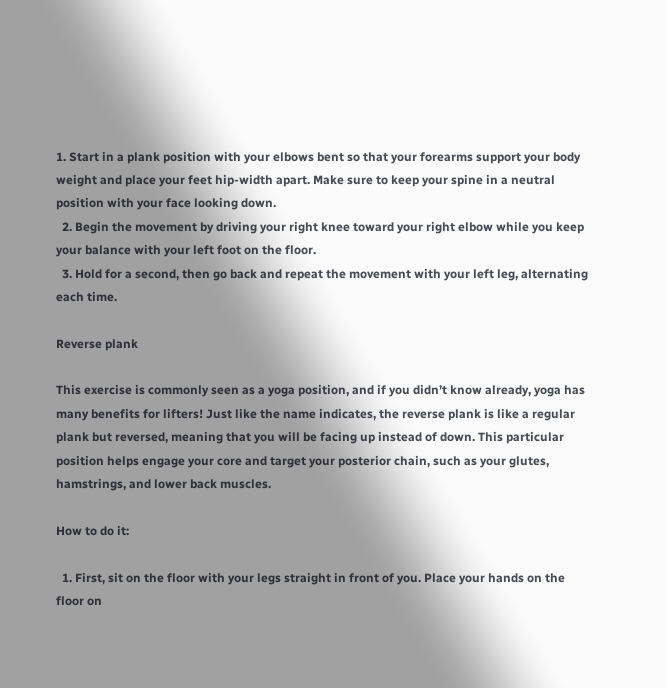1. Start in a plank position with your elbows bent so that your forearms support your body weight and place your feet hip-width apart. Make sure to keep your spine in a neutral position with your face looking down.
  2. Begin the movement by driving your right knee toward your right elbow while you keep your balance with your left foot on the floor.
  3. Hold for a second, then go back and repeat the movement with your left leg, alternating each time.

Reverse plank

This exercise is commonly seen as a yoga position, and if you didn’t know already, yoga has many benefits for lifters! Just like the name indicates, the reverse plank is like a regular plank but reversed, meaning that you will be facing up instead of down. This particular position helps engage your core and target your posterior chain, such as your glutes, hamstrings, and lower back muscles.

How to do it:

  1. First, sit on the floor with your legs straight in front of you. Place your hands on the floor on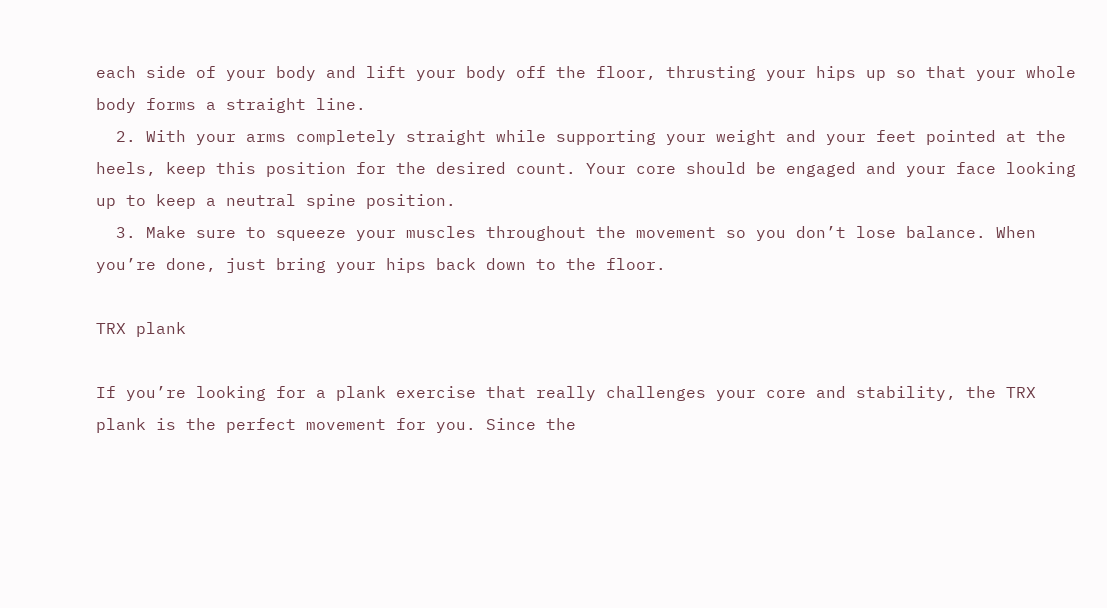each side of your body and lift your body off the floor, thrusting your hips up so that your whole body forms a straight line.
  2. With your arms completely straight while supporting your weight and your feet pointed at the heels, keep this position for the desired count. Your core should be engaged and your face looking up to keep a neutral spine position.
  3. Make sure to squeeze your muscles throughout the movement so you don’t lose balance. When you’re done, just bring your hips back down to the floor.

TRX plank

If you’re looking for a plank exercise that really challenges your core and stability, the TRX plank is the perfect movement for you. Since the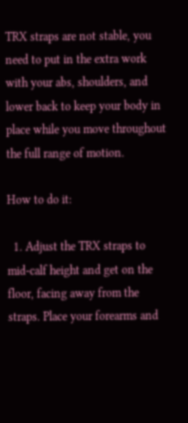TRX straps are not stable, you need to put in the extra work with your abs, shoulders, and lower back to keep your body in place while you move throughout the full range of motion.

How to do it:

  1. Adjust the TRX straps to mid-calf height and get on the floor, facing away from the straps. Place your forearms and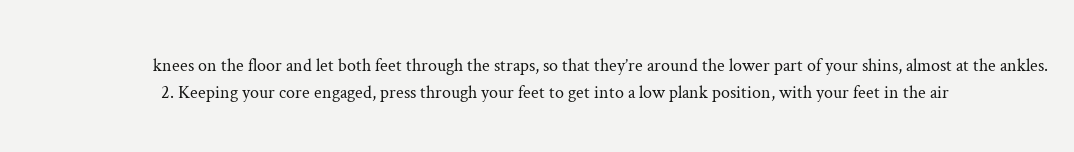knees on the floor and let both feet through the straps, so that they’re around the lower part of your shins, almost at the ankles.
  2. Keeping your core engaged, press through your feet to get into a low plank position, with your feet in the air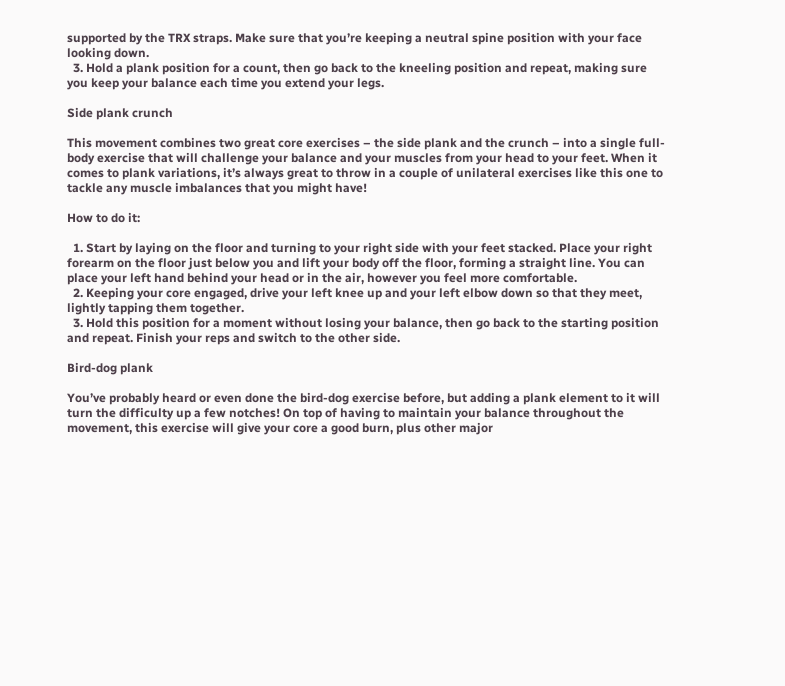supported by the TRX straps. Make sure that you’re keeping a neutral spine position with your face looking down.
  3. Hold a plank position for a count, then go back to the kneeling position and repeat, making sure you keep your balance each time you extend your legs.

Side plank crunch

This movement combines two great core exercises – the side plank and the crunch – into a single full-body exercise that will challenge your balance and your muscles from your head to your feet. When it comes to plank variations, it’s always great to throw in a couple of unilateral exercises like this one to tackle any muscle imbalances that you might have!

How to do it:

  1. Start by laying on the floor and turning to your right side with your feet stacked. Place your right forearm on the floor just below you and lift your body off the floor, forming a straight line. You can place your left hand behind your head or in the air, however you feel more comfortable.
  2. Keeping your core engaged, drive your left knee up and your left elbow down so that they meet, lightly tapping them together.
  3. Hold this position for a moment without losing your balance, then go back to the starting position and repeat. Finish your reps and switch to the other side.

Bird-dog plank

You’ve probably heard or even done the bird-dog exercise before, but adding a plank element to it will turn the difficulty up a few notches! On top of having to maintain your balance throughout the movement, this exercise will give your core a good burn, plus other major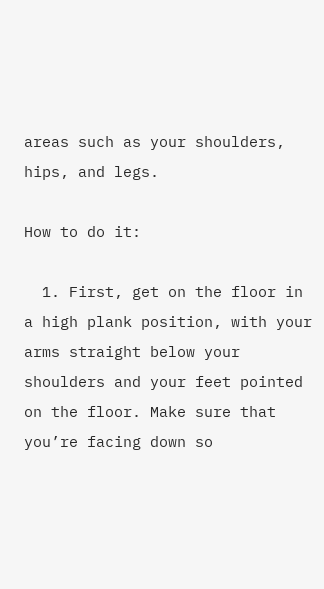areas such as your shoulders, hips, and legs.

How to do it:

  1. First, get on the floor in a high plank position, with your arms straight below your shoulders and your feet pointed on the floor. Make sure that you’re facing down so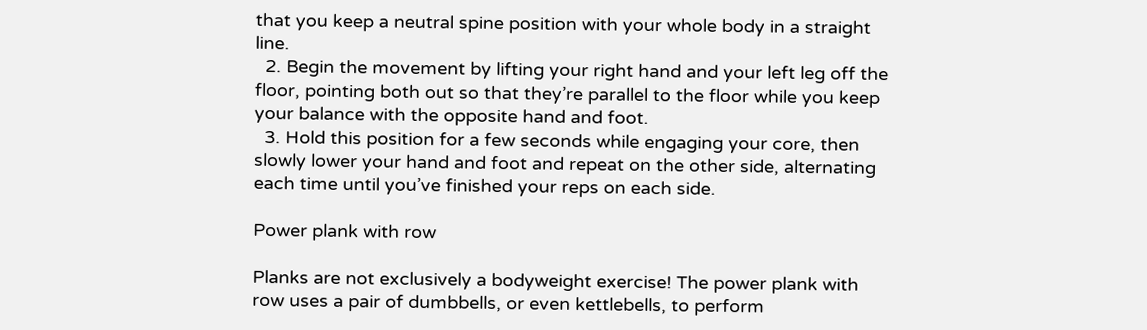that you keep a neutral spine position with your whole body in a straight line.
  2. Begin the movement by lifting your right hand and your left leg off the floor, pointing both out so that they’re parallel to the floor while you keep your balance with the opposite hand and foot.
  3. Hold this position for a few seconds while engaging your core, then slowly lower your hand and foot and repeat on the other side, alternating each time until you’ve finished your reps on each side.

Power plank with row

Planks are not exclusively a bodyweight exercise! The power plank with row uses a pair of dumbbells, or even kettlebells, to perform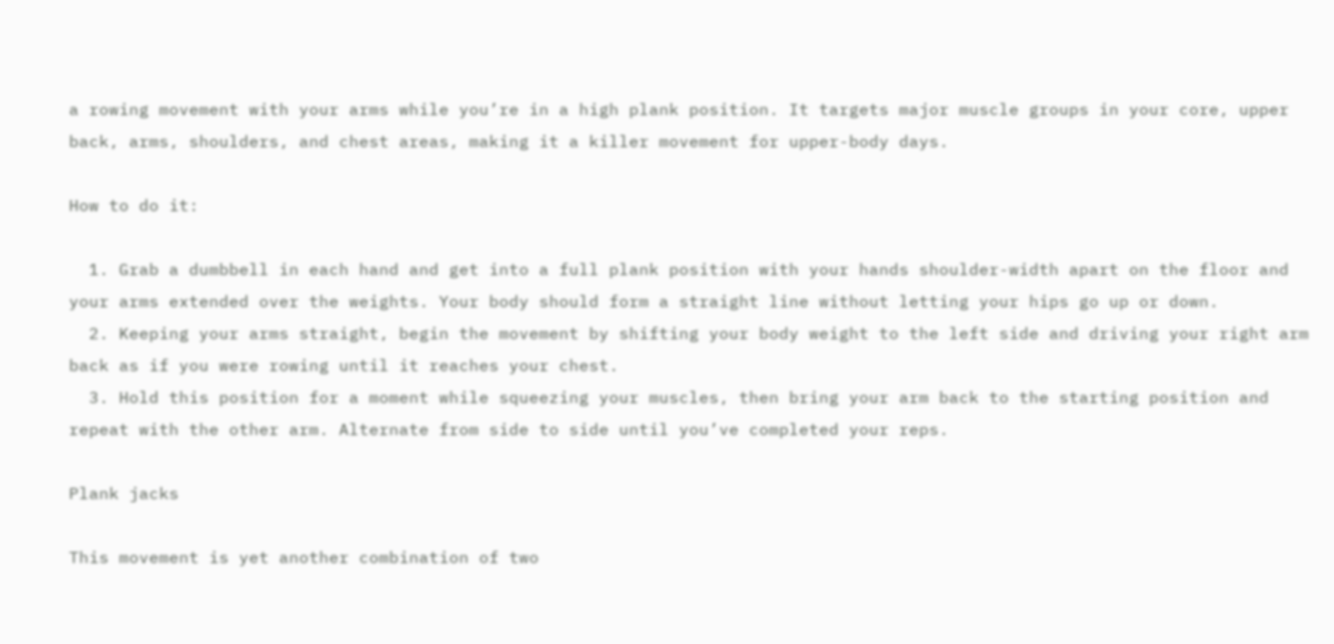a rowing movement with your arms while you’re in a high plank position. It targets major muscle groups in your core, upper back, arms, shoulders, and chest areas, making it a killer movement for upper-body days.

How to do it:

  1. Grab a dumbbell in each hand and get into a full plank position with your hands shoulder-width apart on the floor and your arms extended over the weights. Your body should form a straight line without letting your hips go up or down.
  2. Keeping your arms straight, begin the movement by shifting your body weight to the left side and driving your right arm back as if you were rowing until it reaches your chest.
  3. Hold this position for a moment while squeezing your muscles, then bring your arm back to the starting position and repeat with the other arm. Alternate from side to side until you’ve completed your reps.

Plank jacks

This movement is yet another combination of two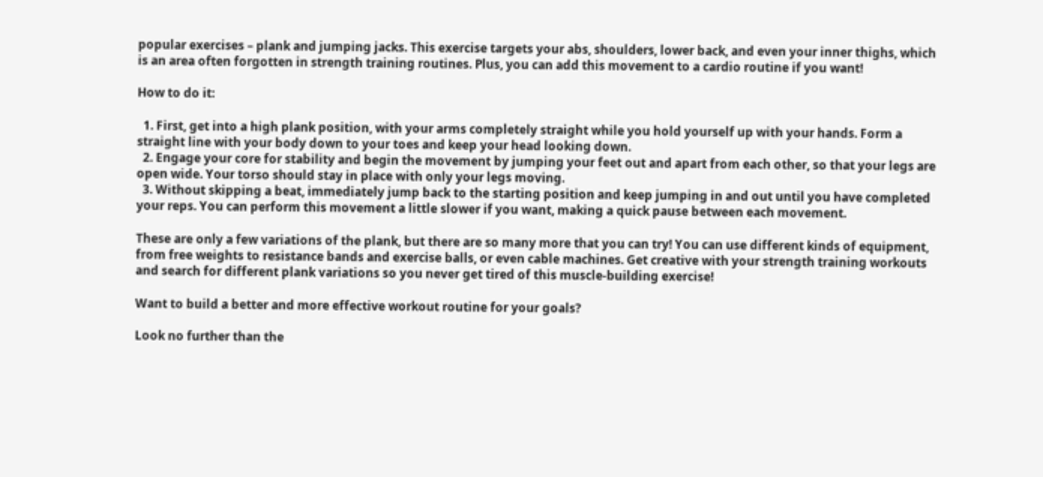popular exercises – plank and jumping jacks. This exercise targets your abs, shoulders, lower back, and even your inner thighs, which is an area often forgotten in strength training routines. Plus, you can add this movement to a cardio routine if you want!

How to do it:

  1. First, get into a high plank position, with your arms completely straight while you hold yourself up with your hands. Form a straight line with your body down to your toes and keep your head looking down.
  2. Engage your core for stability and begin the movement by jumping your feet out and apart from each other, so that your legs are open wide. Your torso should stay in place with only your legs moving.
  3. Without skipping a beat, immediately jump back to the starting position and keep jumping in and out until you have completed your reps. You can perform this movement a little slower if you want, making a quick pause between each movement.

These are only a few variations of the plank, but there are so many more that you can try! You can use different kinds of equipment, from free weights to resistance bands and exercise balls, or even cable machines. Get creative with your strength training workouts and search for different plank variations so you never get tired of this muscle-building exercise!

Want to build a better and more effective workout routine for your goals?

Look no further than the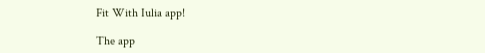Fit With Iulia app!

The app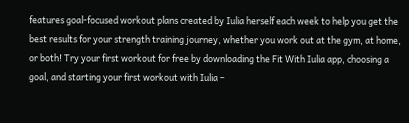features goal-focused workout plans created by Iulia herself each week to help you get the best results for your strength training journey, whether you work out at the gym, at home, or both! Try your first workout for free by downloading the Fit With Iulia app, choosing a goal, and starting your first workout with Iulia –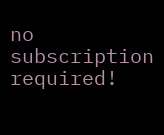no subscription required!